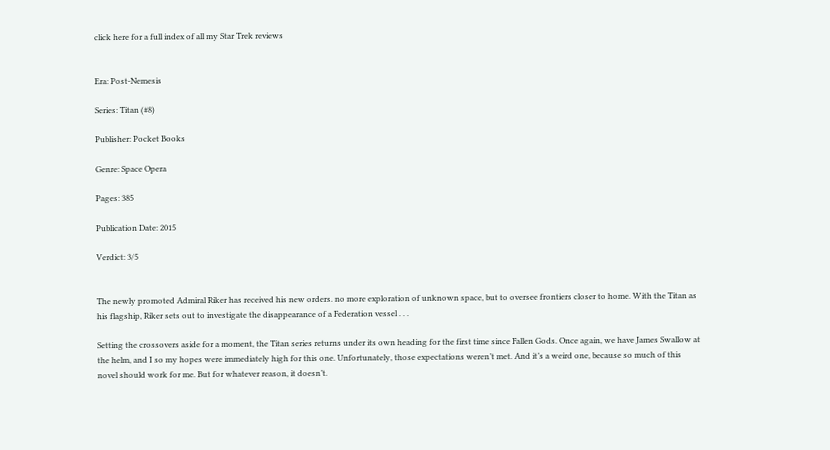click here for a full index of all my Star Trek reviews


Era: Post-Nemesis

Series: Titan (#8)

Publisher: Pocket Books

Genre: Space Opera

Pages: 385

Publication Date: 2015

Verdict: 3/5


The newly promoted Admiral Riker has received his new orders. no more exploration of unknown space, but to oversee frontiers closer to home. With the Titan as his flagship, Riker sets out to investigate the disappearance of a Federation vessel . . .

Setting the crossovers aside for a moment, the Titan series returns under its own heading for the first time since Fallen Gods. Once again, we have James Swallow at the helm, and I so my hopes were immediately high for this one. Unfortunately, those expectations weren’t met. And it’s a weird one, because so much of this novel should work for me. But for whatever reason, it doesn’t.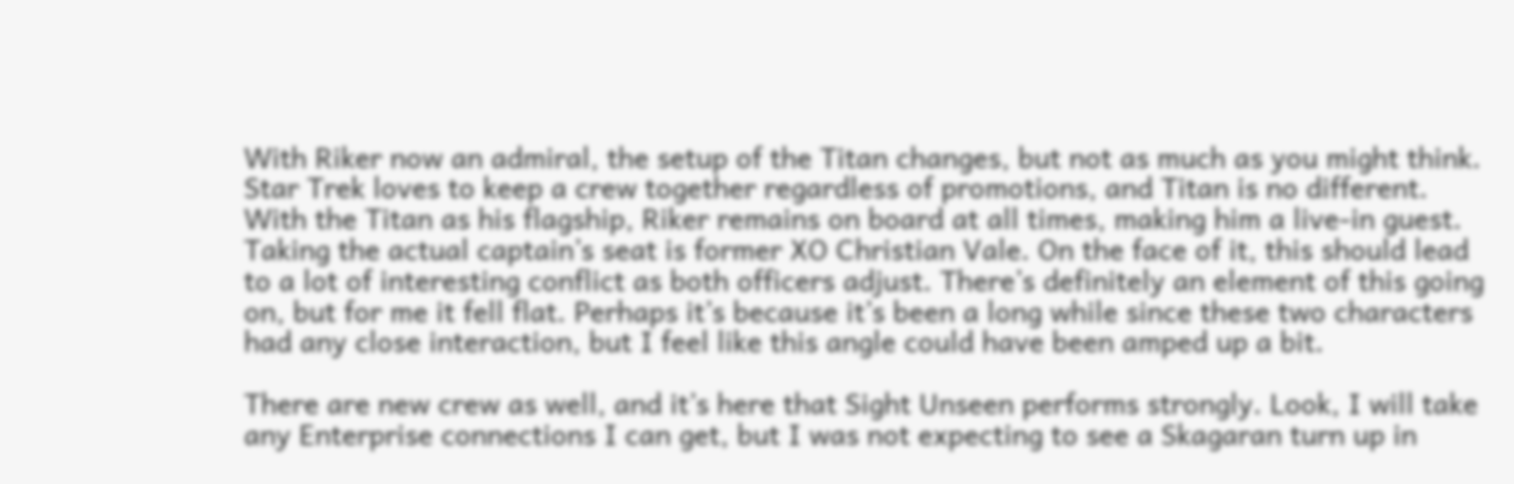With Riker now an admiral, the setup of the Titan changes, but not as much as you might think. Star Trek loves to keep a crew together regardless of promotions, and Titan is no different. With the Titan as his flagship, Riker remains on board at all times, making him a live-in guest. Taking the actual captain’s seat is former XO Christian Vale. On the face of it, this should lead to a lot of interesting conflict as both officers adjust. There’s definitely an element of this going on, but for me it fell flat. Perhaps it’s because it’s been a long while since these two characters had any close interaction, but I feel like this angle could have been amped up a bit.

There are new crew as well, and it’s here that Sight Unseen performs strongly. Look, I will take any Enterprise connections I can get, but I was not expecting to see a Skagaran turn up in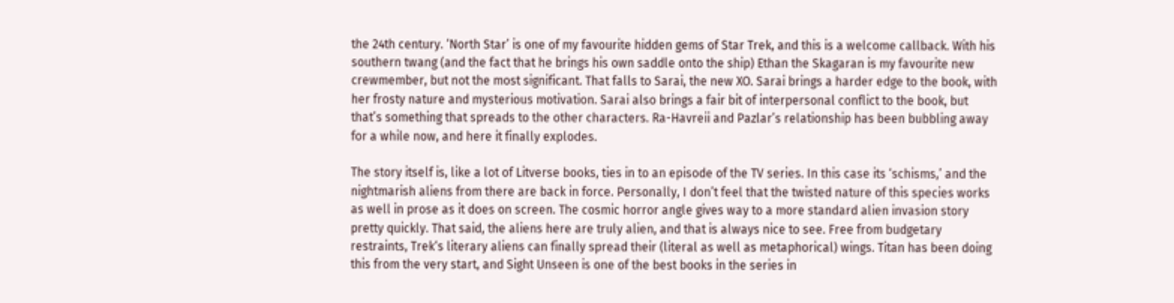the 24th century. ‘North Star’ is one of my favourite hidden gems of Star Trek, and this is a welcome callback. With his southern twang (and the fact that he brings his own saddle onto the ship) Ethan the Skagaran is my favourite new crewmember, but not the most significant. That falls to Sarai, the new XO. Sarai brings a harder edge to the book, with her frosty nature and mysterious motivation. Sarai also brings a fair bit of interpersonal conflict to the book, but that’s something that spreads to the other characters. Ra-Havreii and Pazlar’s relationship has been bubbling away for a while now, and here it finally explodes.

The story itself is, like a lot of Litverse books, ties in to an episode of the TV series. In this case its ‘schisms,’ and the nightmarish aliens from there are back in force. Personally, I don’t feel that the twisted nature of this species works as well in prose as it does on screen. The cosmic horror angle gives way to a more standard alien invasion story pretty quickly. That said, the aliens here are truly alien, and that is always nice to see. Free from budgetary restraints, Trek‘s literary aliens can finally spread their (literal as well as metaphorical) wings. Titan has been doing this from the very start, and Sight Unseen is one of the best books in the series in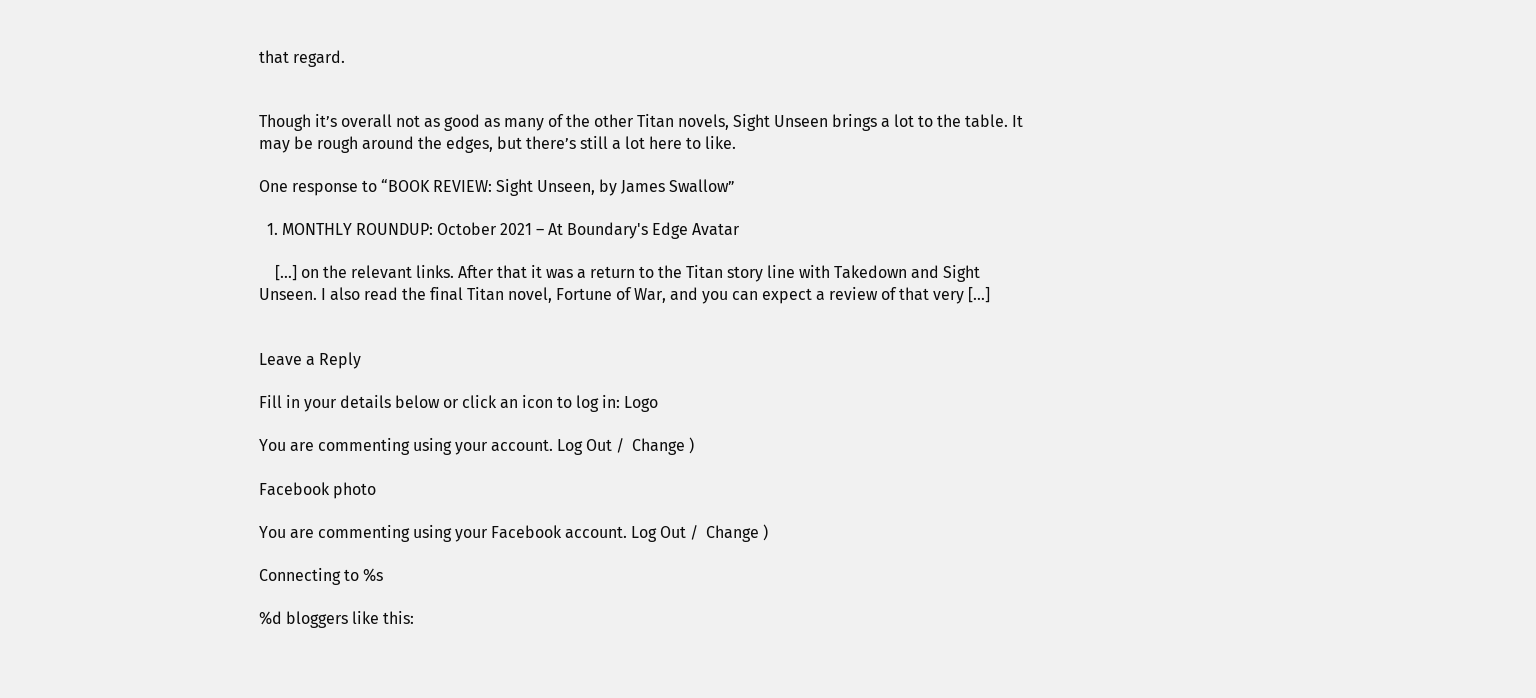that regard.


Though it’s overall not as good as many of the other Titan novels, Sight Unseen brings a lot to the table. It may be rough around the edges, but there’s still a lot here to like.

One response to “BOOK REVIEW: Sight Unseen, by James Swallow”

  1. MONTHLY ROUNDUP: October 2021 – At Boundary's Edge Avatar

    […] on the relevant links. After that it was a return to the Titan story line with Takedown and Sight Unseen. I also read the final Titan novel, Fortune of War, and you can expect a review of that very […]


Leave a Reply

Fill in your details below or click an icon to log in: Logo

You are commenting using your account. Log Out /  Change )

Facebook photo

You are commenting using your Facebook account. Log Out /  Change )

Connecting to %s

%d bloggers like this: